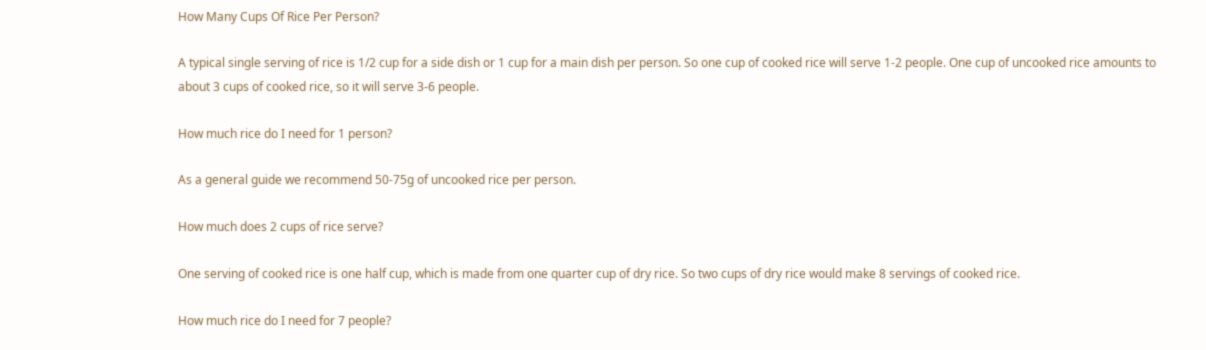How Many Cups Of Rice Per Person?

A typical single serving of rice is 1/2 cup for a side dish or 1 cup for a main dish per person. So one cup of cooked rice will serve 1-2 people. One cup of uncooked rice amounts to about 3 cups of cooked rice, so it will serve 3-6 people.

How much rice do I need for 1 person?

As a general guide we recommend 50-75g of uncooked rice per person.

How much does 2 cups of rice serve?

One serving of cooked rice is one half cup, which is made from one quarter cup of dry rice. So two cups of dry rice would make 8 servings of cooked rice.

How much rice do I need for 7 people?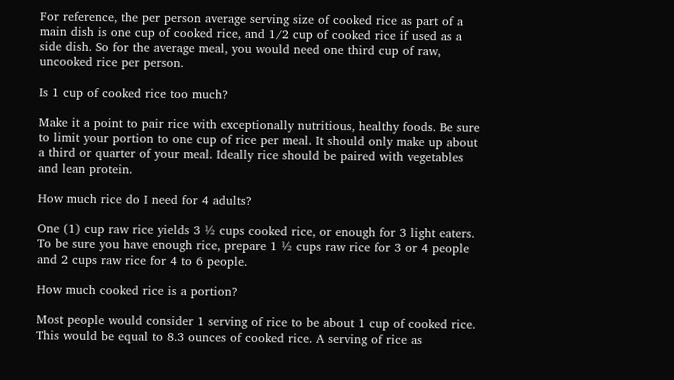For reference, the per person average serving size of cooked rice as part of a main dish is one cup of cooked rice, and 1/2 cup of cooked rice if used as a side dish. So for the average meal, you would need one third cup of raw, uncooked rice per person.

Is 1 cup of cooked rice too much?

Make it a point to pair rice with exceptionally nutritious, healthy foods. Be sure to limit your portion to one cup of rice per meal. It should only make up about a third or quarter of your meal. Ideally rice should be paired with vegetables and lean protein.

How much rice do I need for 4 adults?

One (1) cup raw rice yields 3 ½ cups cooked rice, or enough for 3 light eaters. To be sure you have enough rice, prepare 1 ½ cups raw rice for 3 or 4 people and 2 cups raw rice for 4 to 6 people.

How much cooked rice is a portion?

Most people would consider 1 serving of rice to be about 1 cup of cooked rice. This would be equal to 8.3 ounces of cooked rice. A serving of rice as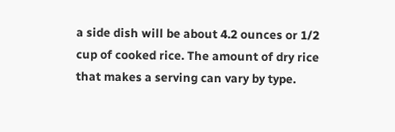a side dish will be about 4.2 ounces or 1/2 cup of cooked rice. The amount of dry rice that makes a serving can vary by type.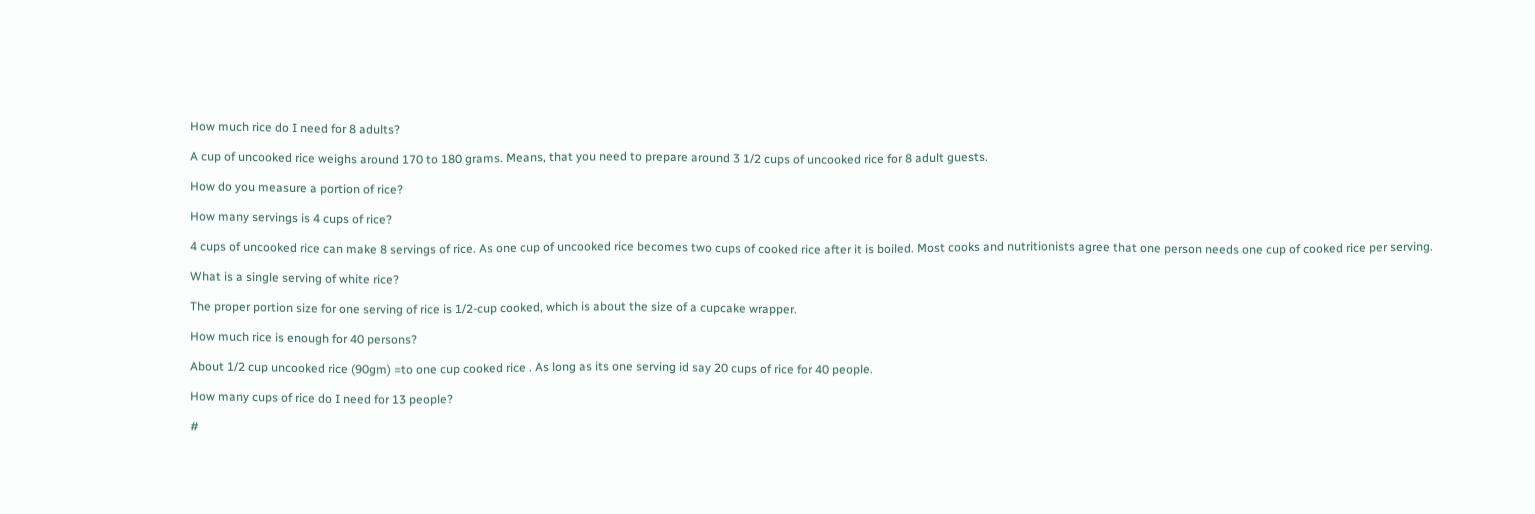How much rice do I need for 8 adults?

A cup of uncooked rice weighs around 170 to 180 grams. Means, that you need to prepare around 3 1/2 cups of uncooked rice for 8 adult guests.

How do you measure a portion of rice?

How many servings is 4 cups of rice?

4 cups of uncooked rice can make 8 servings of rice. As one cup of uncooked rice becomes two cups of cooked rice after it is boiled. Most cooks and nutritionists agree that one person needs one cup of cooked rice per serving.

What is a single serving of white rice?

The proper portion size for one serving of rice is 1/2-cup cooked, which is about the size of a cupcake wrapper.

How much rice is enough for 40 persons?

About 1/2 cup uncooked rice (90gm) =to one cup cooked rice . As long as its one serving id say 20 cups of rice for 40 people.

How many cups of rice do I need for 13 people?

#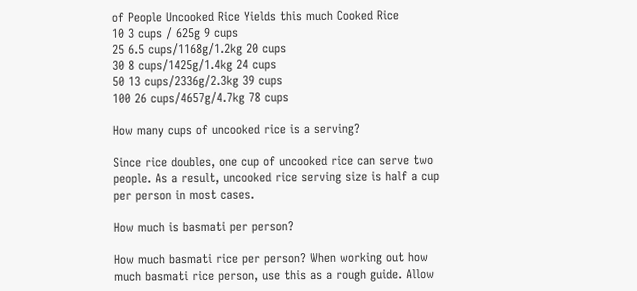of People Uncooked Rice Yields this much Cooked Rice
10 3 cups / 625g 9 cups
25 6.5 cups/1168g/1.2kg 20 cups
30 8 cups/1425g/1.4kg 24 cups
50 13 cups/2336g/2.3kg 39 cups
100 26 cups/4657g/4.7kg 78 cups

How many cups of uncooked rice is a serving?

Since rice doubles, one cup of uncooked rice can serve two people. As a result, uncooked rice serving size is half a cup per person in most cases.

How much is basmati per person?

How much basmati rice per person? When working out how much basmati rice person, use this as a rough guide. Allow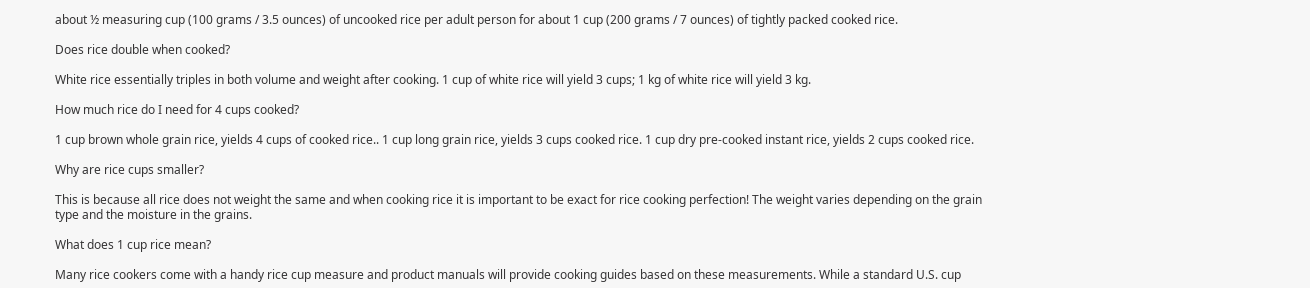about ½ measuring cup (100 grams / 3.5 ounces) of uncooked rice per adult person for about 1 cup (200 grams / 7 ounces) of tightly packed cooked rice.

Does rice double when cooked?

White rice essentially triples in both volume and weight after cooking. 1 cup of white rice will yield 3 cups; 1 kg of white rice will yield 3 kg.

How much rice do I need for 4 cups cooked?

1 cup brown whole grain rice, yields 4 cups of cooked rice.. 1 cup long grain rice, yields 3 cups cooked rice. 1 cup dry pre-cooked instant rice, yields 2 cups cooked rice.

Why are rice cups smaller?

This is because all rice does not weight the same and when cooking rice it is important to be exact for rice cooking perfection! The weight varies depending on the grain type and the moisture in the grains.

What does 1 cup rice mean?

Many rice cookers come with a handy rice cup measure and product manuals will provide cooking guides based on these measurements. While a standard U.S. cup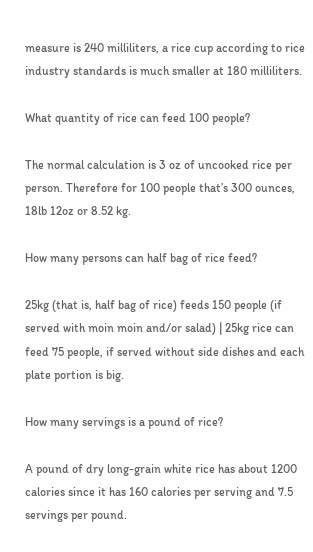measure is 240 milliliters, a rice cup according to rice industry standards is much smaller at 180 milliliters.

What quantity of rice can feed 100 people?

The normal calculation is 3 oz of uncooked rice per person. Therefore for 100 people that’s 300 ounces, 18lb 12oz or 8.52 kg.

How many persons can half bag of rice feed?

25kg (that is, half bag of rice) feeds 150 people (if served with moin moin and/or salad) | 25kg rice can feed 75 people, if served without side dishes and each plate portion is big.

How many servings is a pound of rice?

A pound of dry long-grain white rice has about 1200 calories since it has 160 calories per serving and 7.5 servings per pound.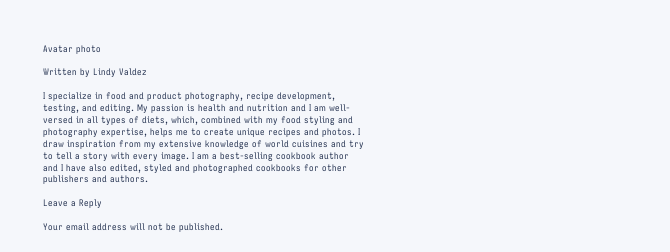Avatar photo

Written by Lindy Valdez

I specialize in food and product photography, recipe development, testing, and editing. My passion is health and nutrition and I am well-versed in all types of diets, which, combined with my food styling and photography expertise, helps me to create unique recipes and photos. I draw inspiration from my extensive knowledge of world cuisines and try to tell a story with every image. I am a best-selling cookbook author and I have also edited, styled and photographed cookbooks for other publishers and authors.

Leave a Reply

Your email address will not be published.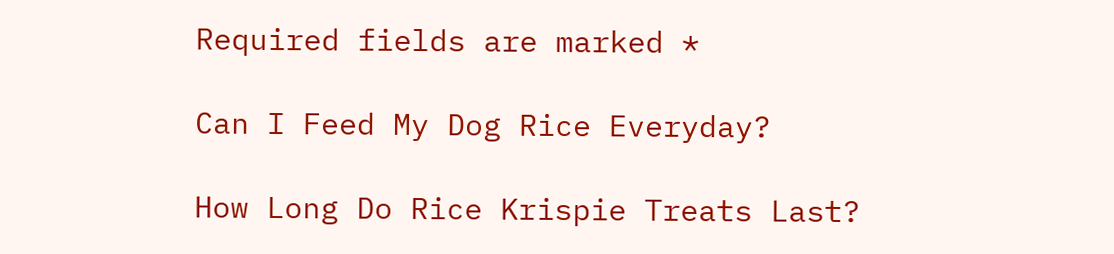Required fields are marked *

Can I Feed My Dog Rice Everyday?

How Long Do Rice Krispie Treats Last?